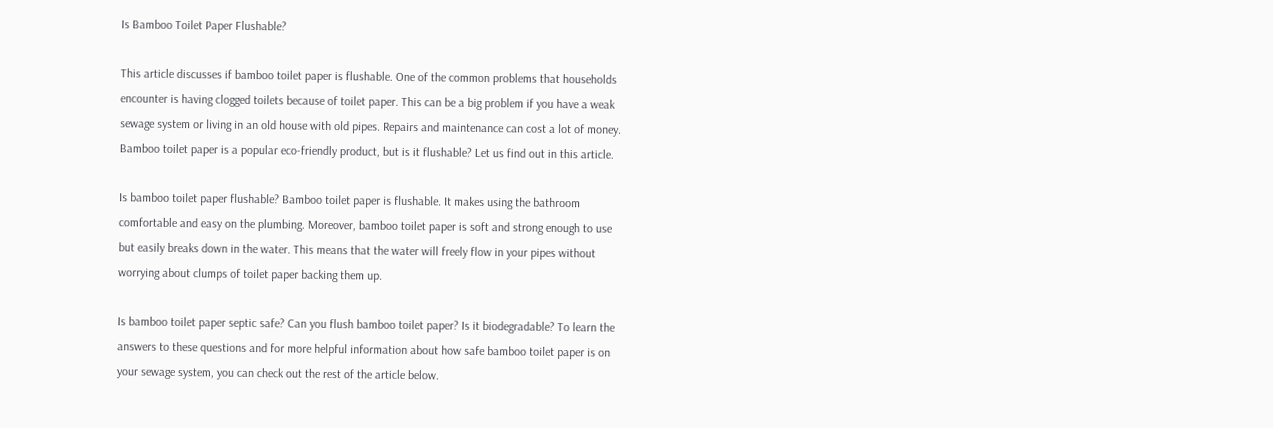Is Bamboo Toilet Paper Flushable?

This article discusses if bamboo toilet paper is flushable. One of the common problems that households encounter is having clogged toilets because of toilet paper. This can be a big problem if you have a weak sewage system or living in an old house with old pipes. Repairs and maintenance can cost a lot of money. Bamboo toilet paper is a popular eco-friendly product, but is it flushable? Let us find out in this article.

Is bamboo toilet paper flushable? Bamboo toilet paper is flushable. It makes using the bathroom comfortable and easy on the plumbing. Moreover, bamboo toilet paper is soft and strong enough to use but easily breaks down in the water. This means that the water will freely flow in your pipes without worrying about clumps of toilet paper backing them up.

Is bamboo toilet paper septic safe? Can you flush bamboo toilet paper? Is it biodegradable? To learn the answers to these questions and for more helpful information about how safe bamboo toilet paper is on your sewage system, you can check out the rest of the article below.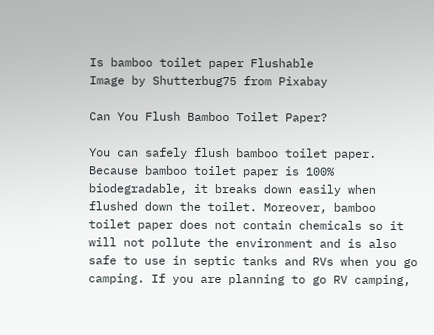Is bamboo toilet paper Flushable
Image by Shutterbug75 from Pixabay

Can You Flush Bamboo Toilet Paper?

You can safely flush bamboo toilet paper. Because bamboo toilet paper is 100% biodegradable, it breaks down easily when flushed down the toilet. Moreover, bamboo toilet paper does not contain chemicals so it will not pollute the environment and is also safe to use in septic tanks and RVs when you go camping. If you are planning to go RV camping,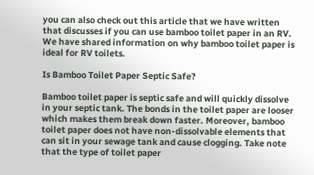you can also check out this article that we have written that discusses if you can use bamboo toilet paper in an RV. We have shared information on why bamboo toilet paper is ideal for RV toilets.

Is Bamboo Toilet Paper Septic Safe?

Bamboo toilet paper is septic safe and will quickly dissolve in your septic tank. The bonds in the toilet paper are looser which makes them break down faster. Moreover, bamboo toilet paper does not have non-dissolvable elements that can sit in your sewage tank and cause clogging. Take note that the type of toilet paper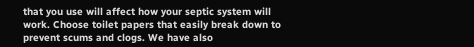that you use will affect how your septic system will work. Choose toilet papers that easily break down to prevent scums and clogs. We have also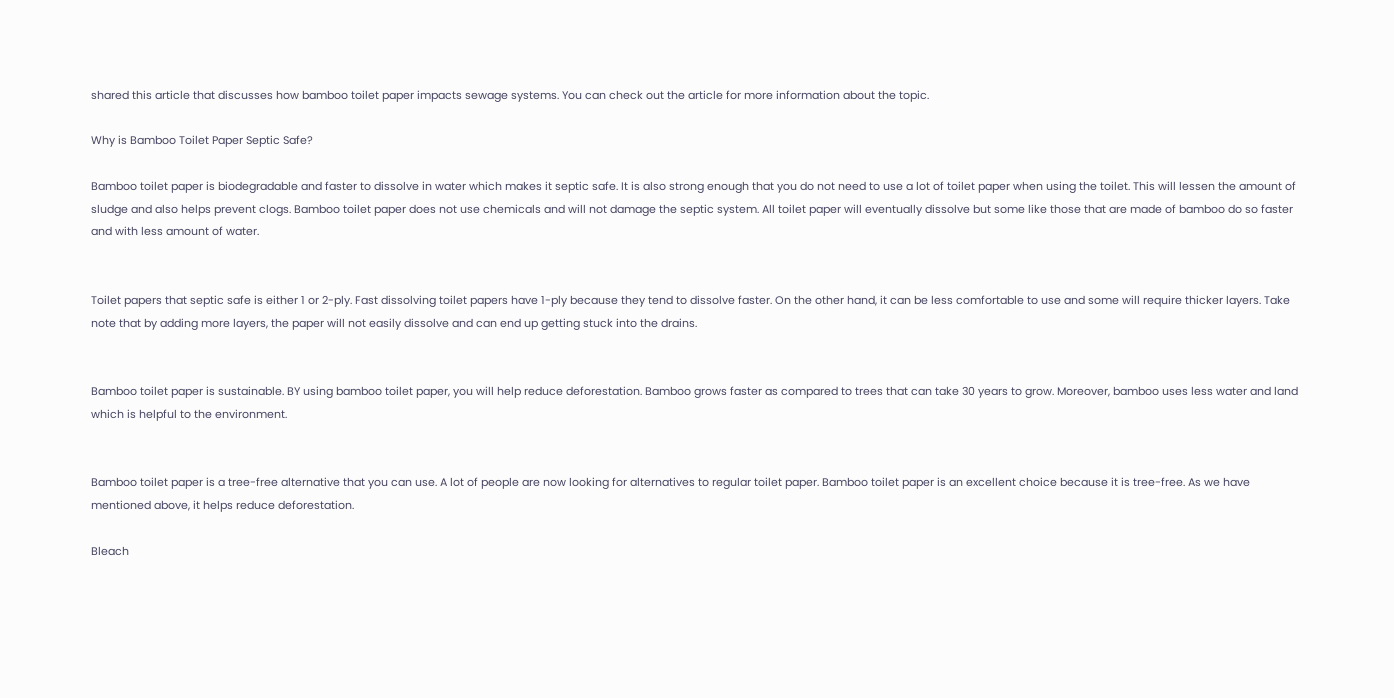shared this article that discusses how bamboo toilet paper impacts sewage systems. You can check out the article for more information about the topic.

Why is Bamboo Toilet Paper Septic Safe?

Bamboo toilet paper is biodegradable and faster to dissolve in water which makes it septic safe. It is also strong enough that you do not need to use a lot of toilet paper when using the toilet. This will lessen the amount of sludge and also helps prevent clogs. Bamboo toilet paper does not use chemicals and will not damage the septic system. All toilet paper will eventually dissolve but some like those that are made of bamboo do so faster and with less amount of water.


Toilet papers that septic safe is either 1 or 2-ply. Fast dissolving toilet papers have 1-ply because they tend to dissolve faster. On the other hand, it can be less comfortable to use and some will require thicker layers. Take note that by adding more layers, the paper will not easily dissolve and can end up getting stuck into the drains.


Bamboo toilet paper is sustainable. BY using bamboo toilet paper, you will help reduce deforestation. Bamboo grows faster as compared to trees that can take 30 years to grow. Moreover, bamboo uses less water and land which is helpful to the environment.


Bamboo toilet paper is a tree-free alternative that you can use. A lot of people are now looking for alternatives to regular toilet paper. Bamboo toilet paper is an excellent choice because it is tree-free. As we have mentioned above, it helps reduce deforestation.

Bleach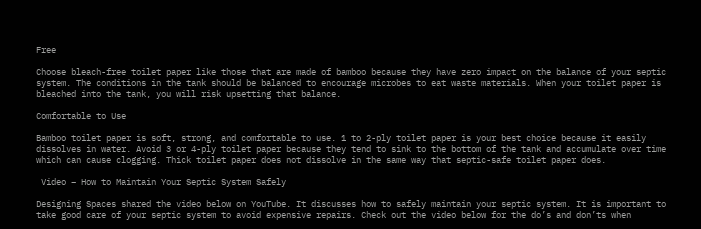Free

Choose bleach-free toilet paper like those that are made of bamboo because they have zero impact on the balance of your septic system. The conditions in the tank should be balanced to encourage microbes to eat waste materials. When your toilet paper is bleached into the tank, you will risk upsetting that balance.

Comfortable to Use

Bamboo toilet paper is soft, strong, and comfortable to use. 1 to 2-ply toilet paper is your best choice because it easily dissolves in water. Avoid 3 or 4-ply toilet paper because they tend to sink to the bottom of the tank and accumulate over time which can cause clogging. Thick toilet paper does not dissolve in the same way that septic-safe toilet paper does.

 Video – How to Maintain Your Septic System Safely

Designing Spaces shared the video below on YouTube. It discusses how to safely maintain your septic system. It is important to take good care of your septic system to avoid expensive repairs. Check out the video below for the do’s and don’ts when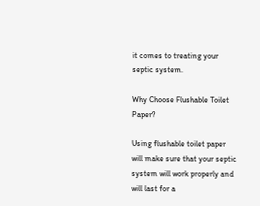it comes to treating your septic system.

Why Choose Flushable Toilet Paper?

Using flushable toilet paper will make sure that your septic system will work properly and will last for a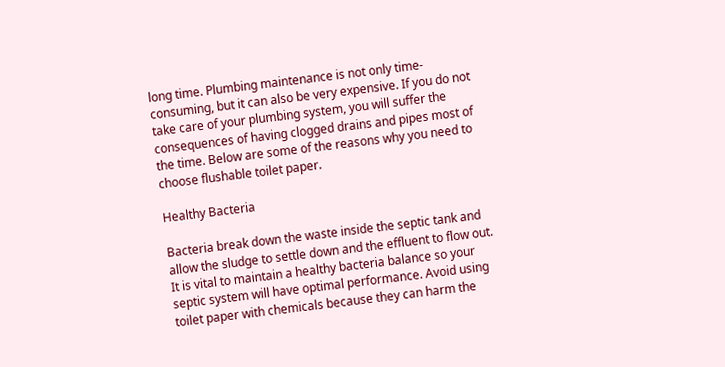long time. Plumbing maintenance is not only time-consuming, but it can also be very expensive. If you do not take care of your plumbing system, you will suffer the consequences of having clogged drains and pipes most of the time. Below are some of the reasons why you need to choose flushable toilet paper.

Healthy Bacteria

Bacteria break down the waste inside the septic tank and allow the sludge to settle down and the effluent to flow out. It is vital to maintain a healthy bacteria balance so your septic system will have optimal performance. Avoid using toilet paper with chemicals because they can harm the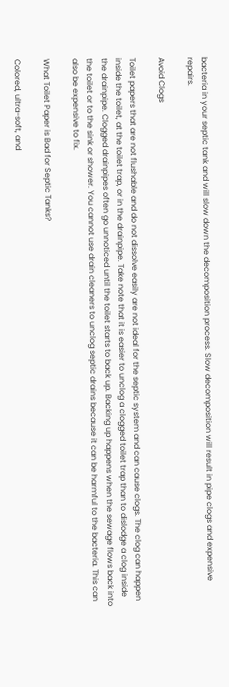bacteria in your septic tank and will slow down the decomposition process. Slow decomposition will result in pipe clogs and expensive repairs.

Avoid Clogs

Toilet papers that are not flushable and do not dissolve easily are not ideal for the septic system and can cause clogs. The clog can happen inside the toilet, at the toilet trap, or in the drainpipe. Take note that it is easier to unclog a clogged toilet trap than to dislodge a clog inside the drainpipe. Clogged drainpipes often go unnoticed until the toilet starts to back up. Backing up happens when the sewage flows back into the toilet or to the sink or shower. You cannot use drain cleaners to unclog septic drains because it can be harmful to the bacteria. This can also be expensive to fix.

What Toilet Paper is Bad for Septic Tanks?

Colored, ultra-soft, and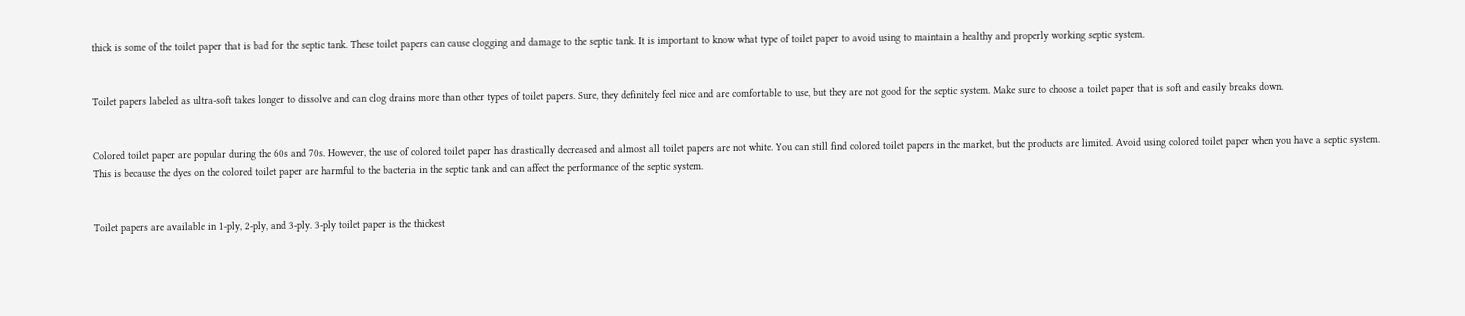thick is some of the toilet paper that is bad for the septic tank. These toilet papers can cause clogging and damage to the septic tank. It is important to know what type of toilet paper to avoid using to maintain a healthy and properly working septic system.


Toilet papers labeled as ultra-soft takes longer to dissolve and can clog drains more than other types of toilet papers. Sure, they definitely feel nice and are comfortable to use, but they are not good for the septic system. Make sure to choose a toilet paper that is soft and easily breaks down.


Colored toilet paper are popular during the 60s and 70s. However, the use of colored toilet paper has drastically decreased and almost all toilet papers are not white. You can still find colored toilet papers in the market, but the products are limited. Avoid using colored toilet paper when you have a septic system. This is because the dyes on the colored toilet paper are harmful to the bacteria in the septic tank and can affect the performance of the septic system.


Toilet papers are available in 1-ply, 2-ply, and 3-ply. 3-ply toilet paper is the thickest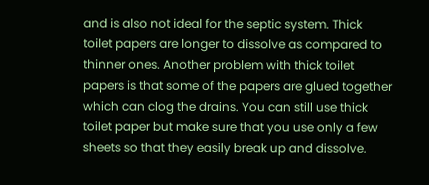and is also not ideal for the septic system. Thick toilet papers are longer to dissolve as compared to thinner ones. Another problem with thick toilet papers is that some of the papers are glued together which can clog the drains. You can still use thick toilet paper but make sure that you use only a few sheets so that they easily break up and dissolve.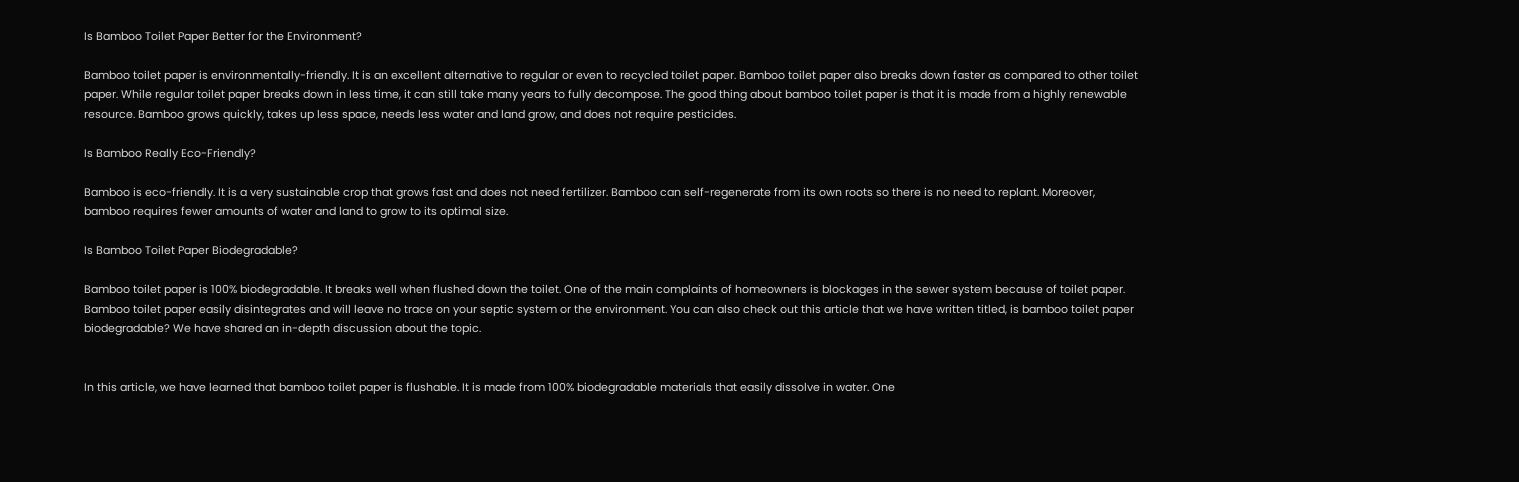Is Bamboo Toilet Paper Better for the Environment?

Bamboo toilet paper is environmentally-friendly. It is an excellent alternative to regular or even to recycled toilet paper. Bamboo toilet paper also breaks down faster as compared to other toilet paper. While regular toilet paper breaks down in less time, it can still take many years to fully decompose. The good thing about bamboo toilet paper is that it is made from a highly renewable resource. Bamboo grows quickly, takes up less space, needs less water and land grow, and does not require pesticides.

Is Bamboo Really Eco-Friendly?

Bamboo is eco-friendly. It is a very sustainable crop that grows fast and does not need fertilizer. Bamboo can self-regenerate from its own roots so there is no need to replant. Moreover, bamboo requires fewer amounts of water and land to grow to its optimal size.

Is Bamboo Toilet Paper Biodegradable?

Bamboo toilet paper is 100% biodegradable. It breaks well when flushed down the toilet. One of the main complaints of homeowners is blockages in the sewer system because of toilet paper. Bamboo toilet paper easily disintegrates and will leave no trace on your septic system or the environment. You can also check out this article that we have written titled, is bamboo toilet paper biodegradable? We have shared an in-depth discussion about the topic.


In this article, we have learned that bamboo toilet paper is flushable. It is made from 100% biodegradable materials that easily dissolve in water. One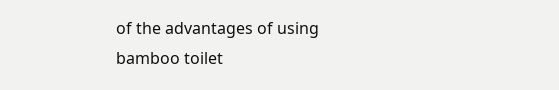of the advantages of using bamboo toilet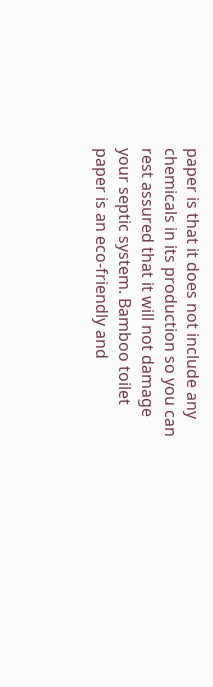paper is that it does not include any chemicals in its production so you can rest assured that it will not damage your septic system. Bamboo toilet paper is an eco-friendly and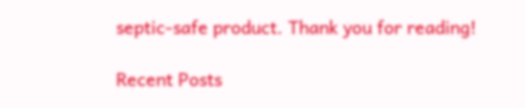septic-safe product. Thank you for reading!

Recent Posts